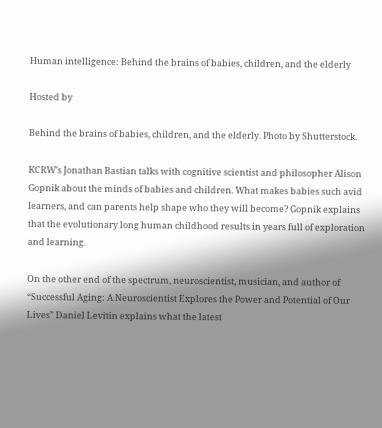Human intelligence: Behind the brains of babies, children, and the elderly

Hosted by

Behind the brains of babies, children, and the elderly. Photo by Shutterstock.

KCRW’s Jonathan Bastian talks with cognitive scientist and philosopher Alison Gopnik about the minds of babies and children. What makes babies such avid learners, and can parents help shape who they will become? Gopnik explains that the evolutionary long human childhood results in years full of exploration and learning.

On the other end of the spectrum, neuroscientist, musician, and author of “Successful Aging: A Neuroscientist Explores the Power and Potential of Our Lives” Daniel Levitin explains what the latest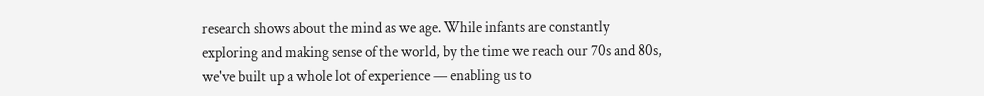research shows about the mind as we age. While infants are constantly exploring and making sense of the world, by the time we reach our 70s and 80s, we've built up a whole lot of experience — enabling us to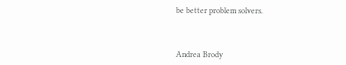be better problem solvers.



Andrea Brody